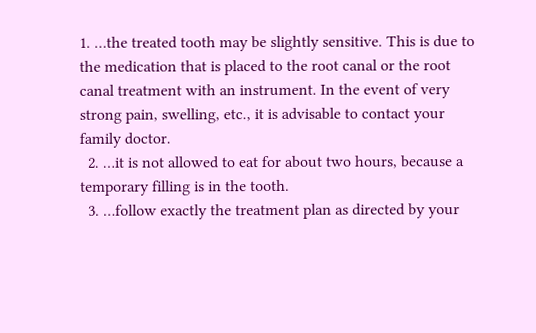1. …the treated tooth may be slightly sensitive. This is due to the medication that is placed to the root canal or the root canal treatment with an instrument. In the event of very strong pain, swelling, etc., it is advisable to contact your family doctor.
  2. …it is not allowed to eat for about two hours, because a temporary filling is in the tooth.
  3. …follow exactly the treatment plan as directed by your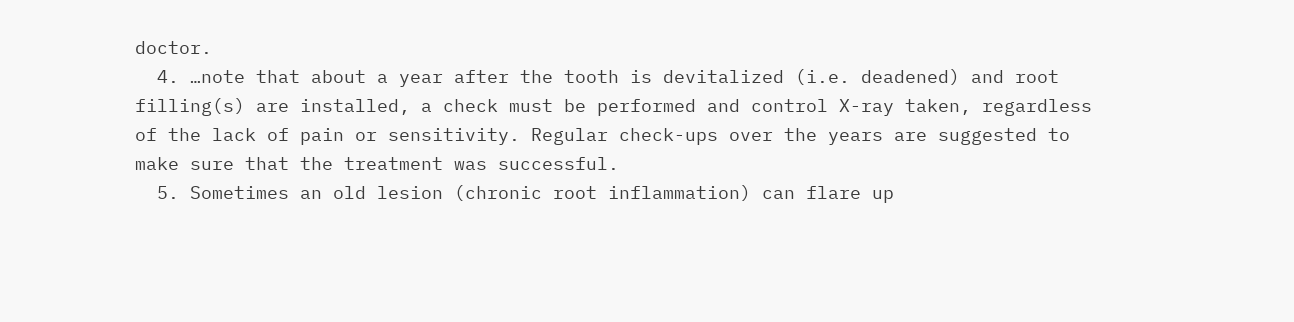doctor.
  4. …note that about a year after the tooth is devitalized (i.e. deadened) and root filling(s) are installed, a check must be performed and control X-ray taken, regardless of the lack of pain or sensitivity. Regular check-ups over the years are suggested to make sure that the treatment was successful.
  5. Sometimes an old lesion (chronic root inflammation) can flare up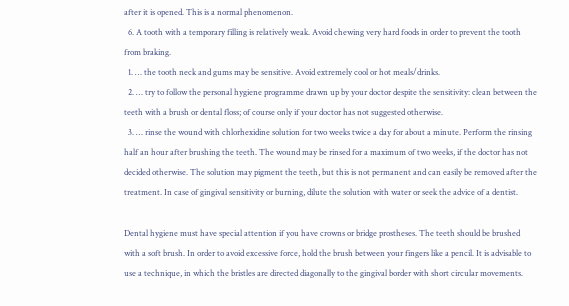after it is opened. This is a normal phenomenon.
  6. A tooth with a temporary filling is relatively weak. Avoid chewing very hard foods in order to prevent the tooth from braking.
  1. … the tooth neck and gums may be sensitive. Avoid extremely cool or hot meals/drinks.
  2. … try to follow the personal hygiene programme drawn up by your doctor despite the sensitivity: clean between the teeth with a brush or dental floss; of course only if your doctor has not suggested otherwise.
  3. … rinse the wound with chlorhexidine solution for two weeks twice a day for about a minute. Perform the rinsing half an hour after brushing the teeth. The wound may be rinsed for a maximum of two weeks, if the doctor has not decided otherwise. The solution may pigment the teeth, but this is not permanent and can easily be removed after the treatment. In case of gingival sensitivity or burning, dilute the solution with water or seek the advice of a dentist.

Dental hygiene must have special attention if you have crowns or bridge prostheses. The teeth should be brushed with a soft brush. In order to avoid excessive force, hold the brush between your fingers like a pencil. It is advisable to use a technique, in which the bristles are directed diagonally to the gingival border with short circular movements.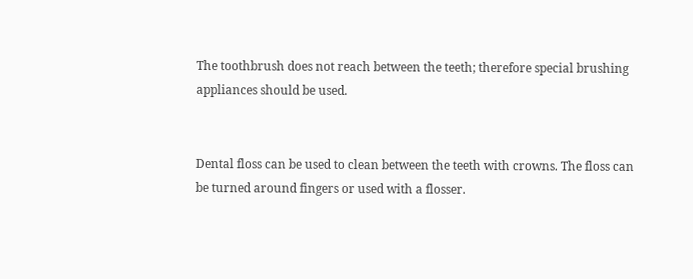The toothbrush does not reach between the teeth; therefore special brushing appliances should be used.


Dental floss can be used to clean between the teeth with crowns. The floss can be turned around fingers or used with a flosser.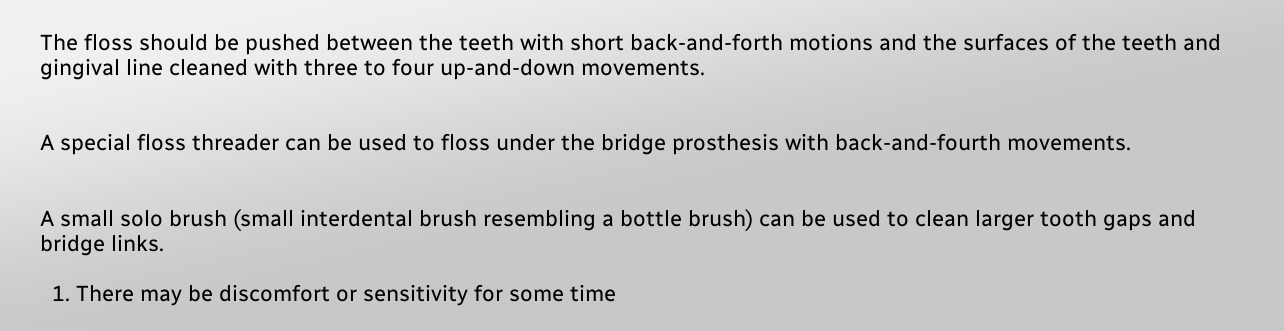The floss should be pushed between the teeth with short back-and-forth motions and the surfaces of the teeth and gingival line cleaned with three to four up-and-down movements.


A special floss threader can be used to floss under the bridge prosthesis with back-and-fourth movements.


A small solo brush (small interdental brush resembling a bottle brush) can be used to clean larger tooth gaps and bridge links.

  1. There may be discomfort or sensitivity for some time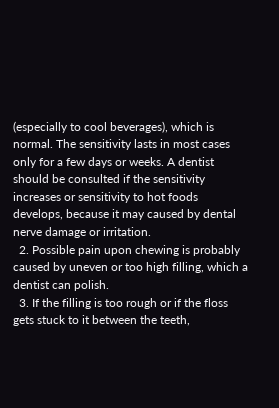(especially to cool beverages), which is normal. The sensitivity lasts in most cases only for a few days or weeks. A dentist should be consulted if the sensitivity increases or sensitivity to hot foods develops, because it may caused by dental nerve damage or irritation.
  2. Possible pain upon chewing is probably caused by uneven or too high filling, which a dentist can polish.
  3. If the filling is too rough or if the floss gets stuck to it between the teeth,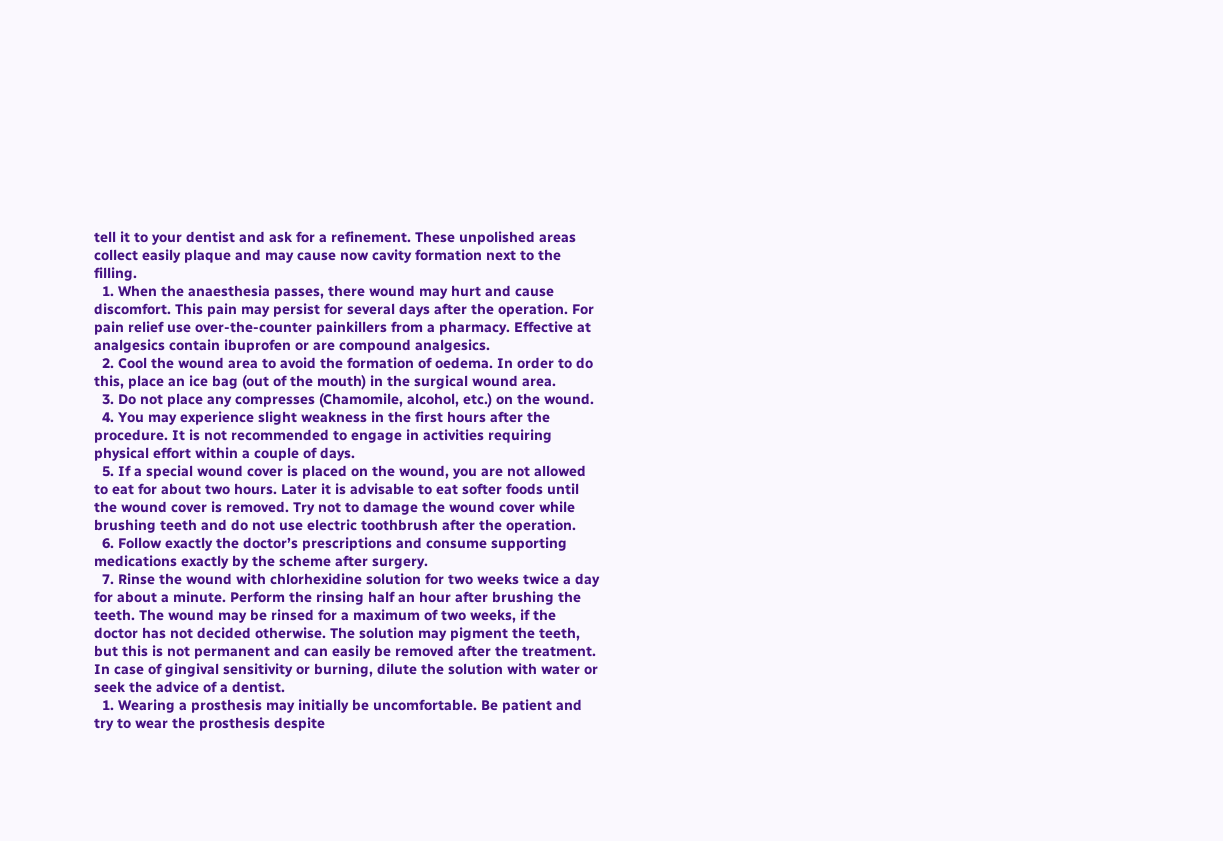tell it to your dentist and ask for a refinement. These unpolished areas collect easily plaque and may cause now cavity formation next to the filling.
  1. When the anaesthesia passes, there wound may hurt and cause discomfort. This pain may persist for several days after the operation. For pain relief use over-the-counter painkillers from a pharmacy. Effective at analgesics contain ibuprofen or are compound analgesics.
  2. Cool the wound area to avoid the formation of oedema. In order to do this, place an ice bag (out of the mouth) in the surgical wound area.
  3. Do not place any compresses (Chamomile, alcohol, etc.) on the wound.
  4. You may experience slight weakness in the first hours after the procedure. It is not recommended to engage in activities requiring physical effort within a couple of days.
  5. If a special wound cover is placed on the wound, you are not allowed to eat for about two hours. Later it is advisable to eat softer foods until the wound cover is removed. Try not to damage the wound cover while brushing teeth and do not use electric toothbrush after the operation.
  6. Follow exactly the doctor’s prescriptions and consume supporting medications exactly by the scheme after surgery.
  7. Rinse the wound with chlorhexidine solution for two weeks twice a day for about a minute. Perform the rinsing half an hour after brushing the teeth. The wound may be rinsed for a maximum of two weeks, if the doctor has not decided otherwise. The solution may pigment the teeth, but this is not permanent and can easily be removed after the treatment. In case of gingival sensitivity or burning, dilute the solution with water or seek the advice of a dentist.
  1. Wearing a prosthesis may initially be uncomfortable. Be patient and try to wear the prosthesis despite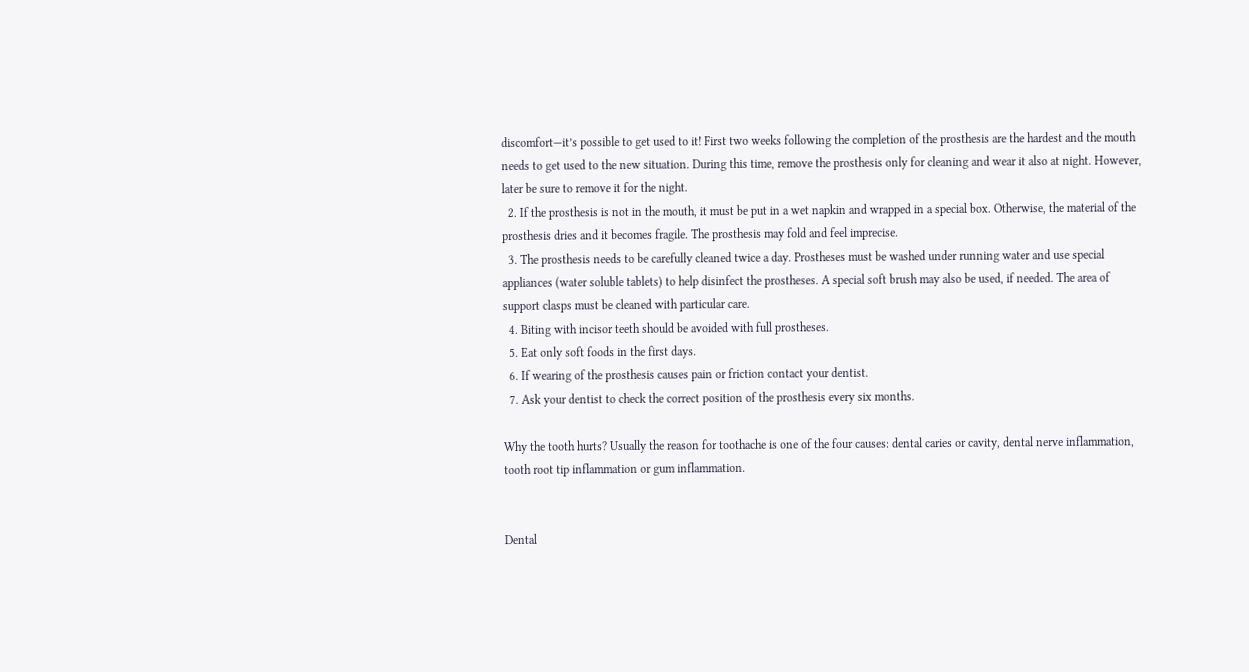discomfort—it’s possible to get used to it! First two weeks following the completion of the prosthesis are the hardest and the mouth needs to get used to the new situation. During this time, remove the prosthesis only for cleaning and wear it also at night. However, later be sure to remove it for the night.
  2. If the prosthesis is not in the mouth, it must be put in a wet napkin and wrapped in a special box. Otherwise, the material of the prosthesis dries and it becomes fragile. The prosthesis may fold and feel imprecise.
  3. The prosthesis needs to be carefully cleaned twice a day. Prostheses must be washed under running water and use special appliances (water soluble tablets) to help disinfect the prostheses. A special soft brush may also be used, if needed. The area of support clasps must be cleaned with particular care.
  4. Biting with incisor teeth should be avoided with full prostheses.
  5. Eat only soft foods in the first days.
  6. If wearing of the prosthesis causes pain or friction contact your dentist.
  7. Ask your dentist to check the correct position of the prosthesis every six months.

Why the tooth hurts? Usually the reason for toothache is one of the four causes: dental caries or cavity, dental nerve inflammation, tooth root tip inflammation or gum inflammation.


Dental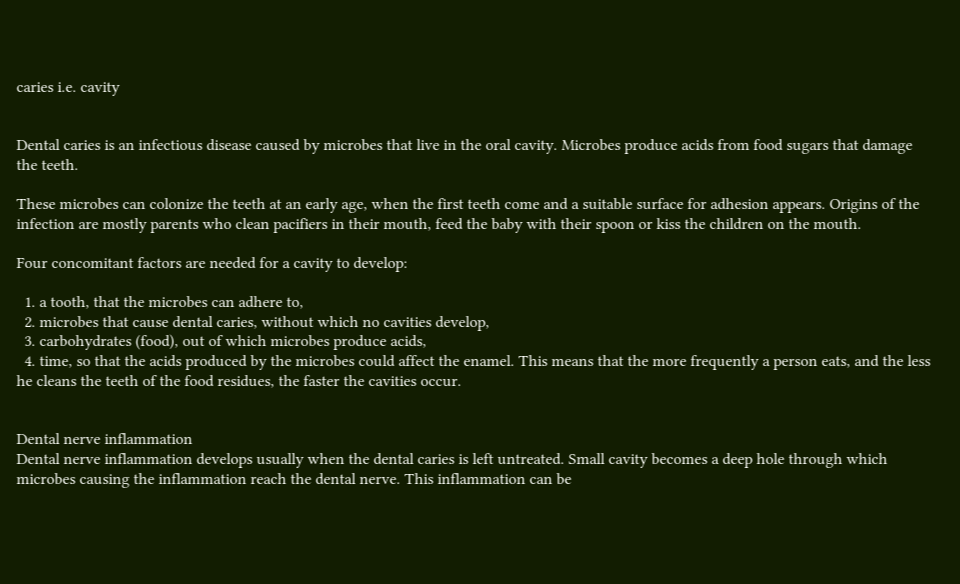caries i.e. cavity


Dental caries is an infectious disease caused by microbes that live in the oral cavity. Microbes produce acids from food sugars that damage the teeth.

These microbes can colonize the teeth at an early age, when the first teeth come and a suitable surface for adhesion appears. Origins of the infection are mostly parents who clean pacifiers in their mouth, feed the baby with their spoon or kiss the children on the mouth.

Four concomitant factors are needed for a cavity to develop:

  1. a tooth, that the microbes can adhere to,
  2. microbes that cause dental caries, without which no cavities develop,
  3. carbohydrates (food), out of which microbes produce acids,
  4. time, so that the acids produced by the microbes could affect the enamel. This means that the more frequently a person eats, and the less he cleans the teeth of the food residues, the faster the cavities occur.


Dental nerve inflammation
Dental nerve inflammation develops usually when the dental caries is left untreated. Small cavity becomes a deep hole through which microbes causing the inflammation reach the dental nerve. This inflammation can be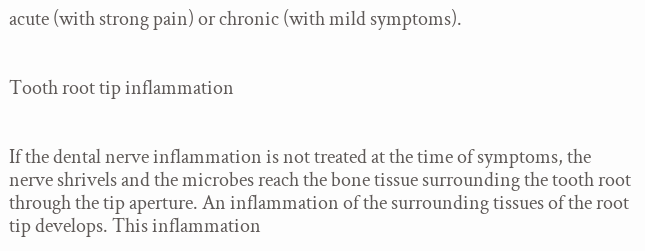acute (with strong pain) or chronic (with mild symptoms).


Tooth root tip inflammation


If the dental nerve inflammation is not treated at the time of symptoms, the nerve shrivels and the microbes reach the bone tissue surrounding the tooth root through the tip aperture. An inflammation of the surrounding tissues of the root tip develops. This inflammation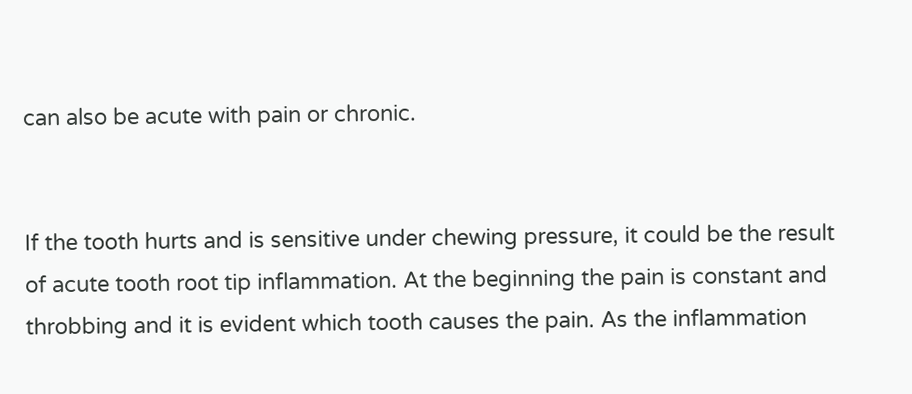can also be acute with pain or chronic.


If the tooth hurts and is sensitive under chewing pressure, it could be the result of acute tooth root tip inflammation. At the beginning the pain is constant and throbbing and it is evident which tooth causes the pain. As the inflammation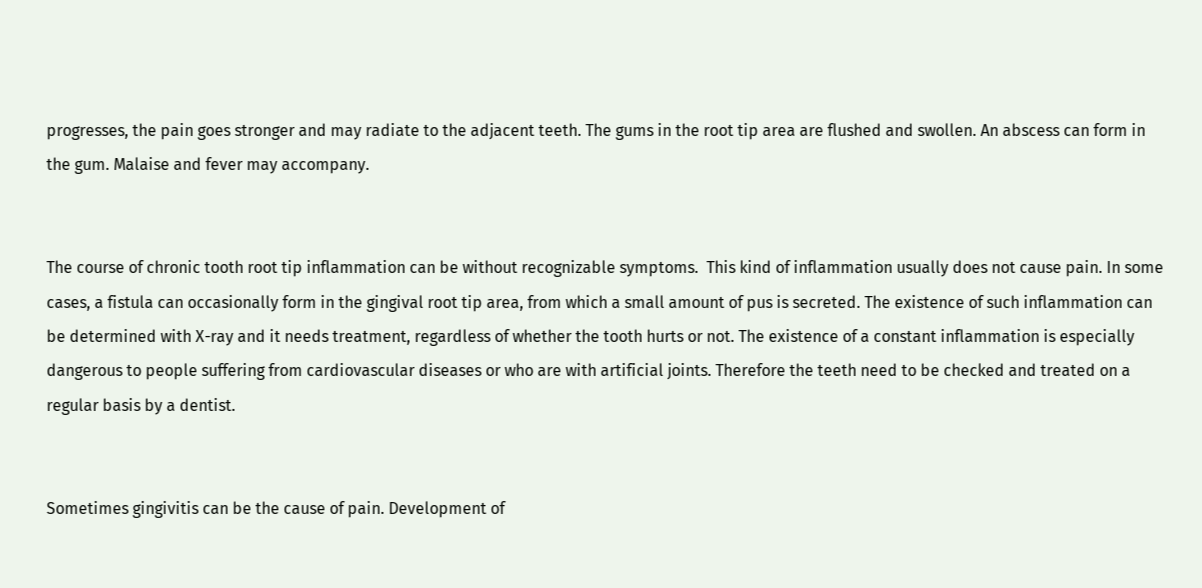progresses, the pain goes stronger and may radiate to the adjacent teeth. The gums in the root tip area are flushed and swollen. An abscess can form in the gum. Malaise and fever may accompany.


The course of chronic tooth root tip inflammation can be without recognizable symptoms.  This kind of inflammation usually does not cause pain. In some cases, a fistula can occasionally form in the gingival root tip area, from which a small amount of pus is secreted. The existence of such inflammation can be determined with X-ray and it needs treatment, regardless of whether the tooth hurts or not. The existence of a constant inflammation is especially dangerous to people suffering from cardiovascular diseases or who are with artificial joints. Therefore the teeth need to be checked and treated on a regular basis by a dentist.


Sometimes gingivitis can be the cause of pain. Development of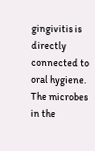gingivitis is directly connected to oral hygiene.  The microbes in the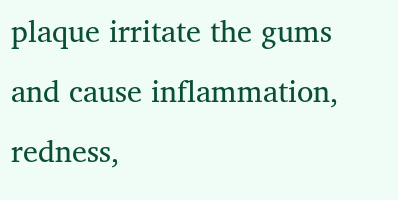plaque irritate the gums and cause inflammation, redness,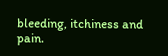bleeding, itchiness and pain.